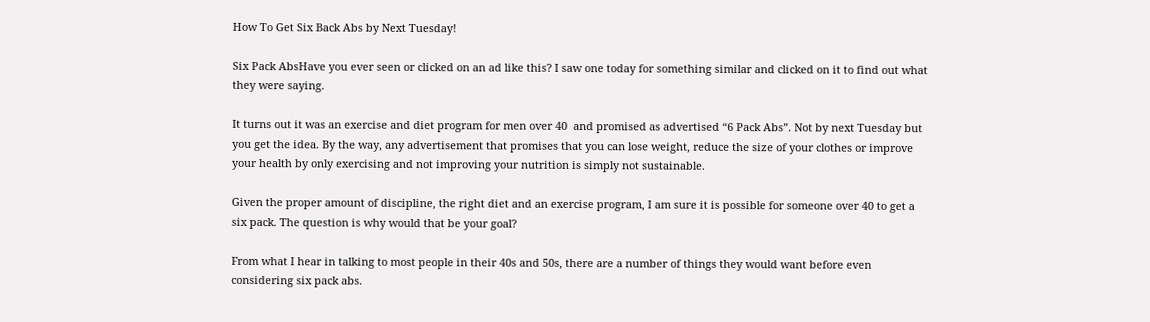How To Get Six Back Abs by Next Tuesday!

Six Pack AbsHave you ever seen or clicked on an ad like this? I saw one today for something similar and clicked on it to find out what they were saying.

It turns out it was an exercise and diet program for men over 40  and promised as advertised “6 Pack Abs”. Not by next Tuesday but you get the idea. By the way, any advertisement that promises that you can lose weight, reduce the size of your clothes or improve your health by only exercising and not improving your nutrition is simply not sustainable.

Given the proper amount of discipline, the right diet and an exercise program, I am sure it is possible for someone over 40 to get a six pack. The question is why would that be your goal?

From what I hear in talking to most people in their 40s and 50s, there are a number of things they would want before even considering six pack abs.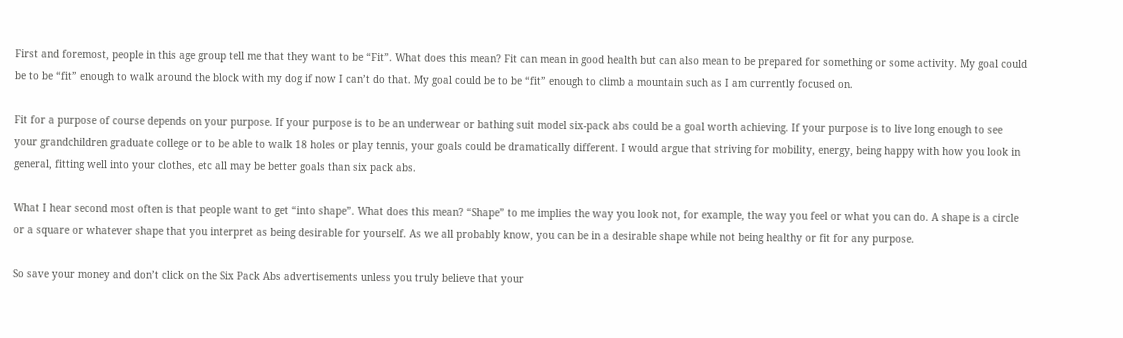First and foremost, people in this age group tell me that they want to be “Fit”. What does this mean? Fit can mean in good health but can also mean to be prepared for something or some activity. My goal could be to be “fit” enough to walk around the block with my dog if now I can’t do that. My goal could be to be “fit” enough to climb a mountain such as I am currently focused on.

Fit for a purpose of course depends on your purpose. If your purpose is to be an underwear or bathing suit model six-pack abs could be a goal worth achieving. If your purpose is to live long enough to see your grandchildren graduate college or to be able to walk 18 holes or play tennis, your goals could be dramatically different. I would argue that striving for mobility, energy, being happy with how you look in general, fitting well into your clothes, etc all may be better goals than six pack abs.

What I hear second most often is that people want to get “into shape”. What does this mean? “Shape” to me implies the way you look not, for example, the way you feel or what you can do. A shape is a circle or a square or whatever shape that you interpret as being desirable for yourself. As we all probably know, you can be in a desirable shape while not being healthy or fit for any purpose.

So save your money and don’t click on the Six Pack Abs advertisements unless you truly believe that your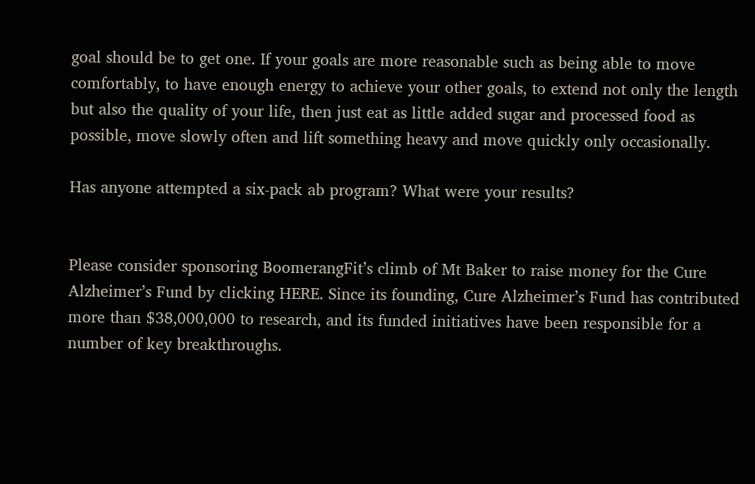goal should be to get one. If your goals are more reasonable such as being able to move comfortably, to have enough energy to achieve your other goals, to extend not only the length but also the quality of your life, then just eat as little added sugar and processed food as possible, move slowly often and lift something heavy and move quickly only occasionally.

Has anyone attempted a six-pack ab program? What were your results?


Please consider sponsoring BoomerangFit’s climb of Mt Baker to raise money for the Cure Alzheimer’s Fund by clicking HERE. Since its founding, Cure Alzheimer’s Fund has contributed more than $38,000,000 to research, and its funded initiatives have been responsible for a number of key breakthroughs.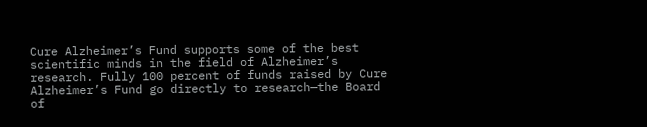Cure Alzheimer’s Fund supports some of the best scientific minds in the field of Alzheimer’s research. Fully 100 percent of funds raised by Cure Alzheimer’s Fund go directly to research—the Board of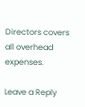Directors covers all overhead expenses.

Leave a Reply